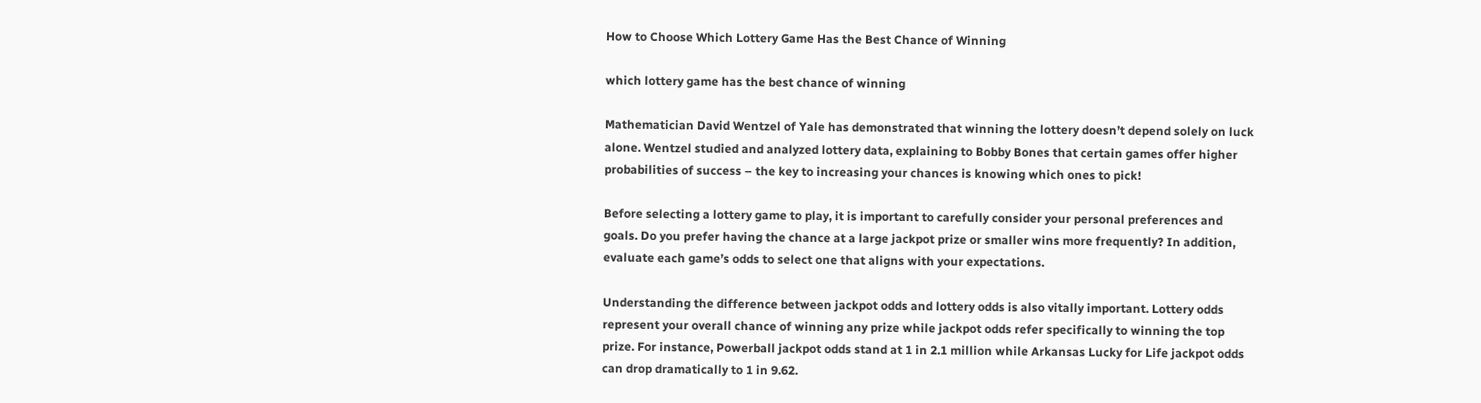How to Choose Which Lottery Game Has the Best Chance of Winning

which lottery game has the best chance of winning

Mathematician David Wentzel of Yale has demonstrated that winning the lottery doesn’t depend solely on luck alone. Wentzel studied and analyzed lottery data, explaining to Bobby Bones that certain games offer higher probabilities of success – the key to increasing your chances is knowing which ones to pick!

Before selecting a lottery game to play, it is important to carefully consider your personal preferences and goals. Do you prefer having the chance at a large jackpot prize or smaller wins more frequently? In addition, evaluate each game’s odds to select one that aligns with your expectations.

Understanding the difference between jackpot odds and lottery odds is also vitally important. Lottery odds represent your overall chance of winning any prize while jackpot odds refer specifically to winning the top prize. For instance, Powerball jackpot odds stand at 1 in 2.1 million while Arkansas Lucky for Life jackpot odds can drop dramatically to 1 in 9.62.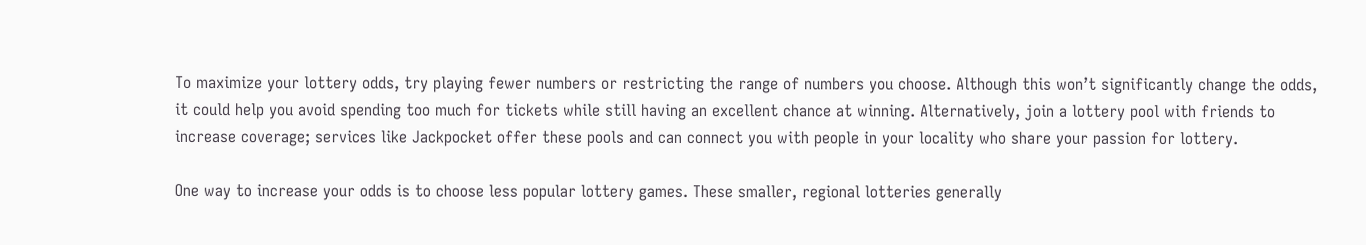To maximize your lottery odds, try playing fewer numbers or restricting the range of numbers you choose. Although this won’t significantly change the odds, it could help you avoid spending too much for tickets while still having an excellent chance at winning. Alternatively, join a lottery pool with friends to increase coverage; services like Jackpocket offer these pools and can connect you with people in your locality who share your passion for lottery.

One way to increase your odds is to choose less popular lottery games. These smaller, regional lotteries generally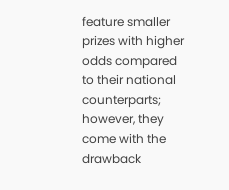feature smaller prizes with higher odds compared to their national counterparts; however, they come with the drawback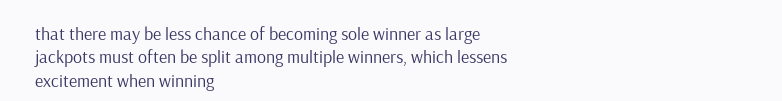that there may be less chance of becoming sole winner as large jackpots must often be split among multiple winners, which lessens excitement when winning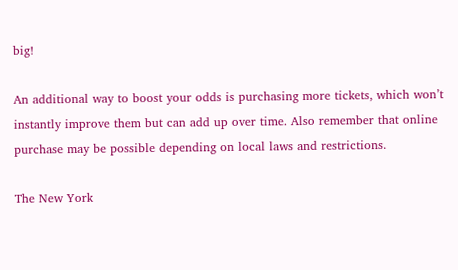big!

An additional way to boost your odds is purchasing more tickets, which won’t instantly improve them but can add up over time. Also remember that online purchase may be possible depending on local laws and restrictions.

The New York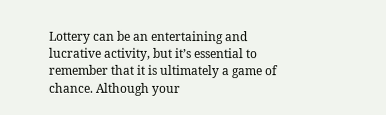Lottery can be an entertaining and lucrative activity, but it’s essential to remember that it is ultimately a game of chance. Although your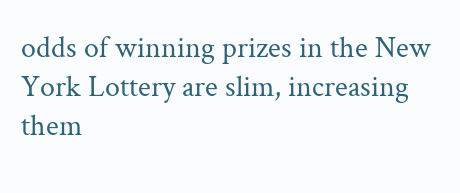odds of winning prizes in the New York Lottery are slim, increasing them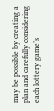may be possible by creating a plan and carefully considering each lottery game’s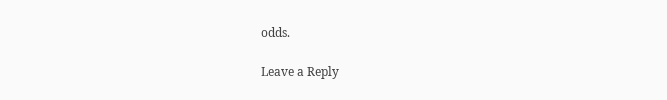odds.

Leave a Reply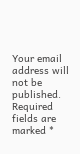Your email address will not be published. Required fields are marked *